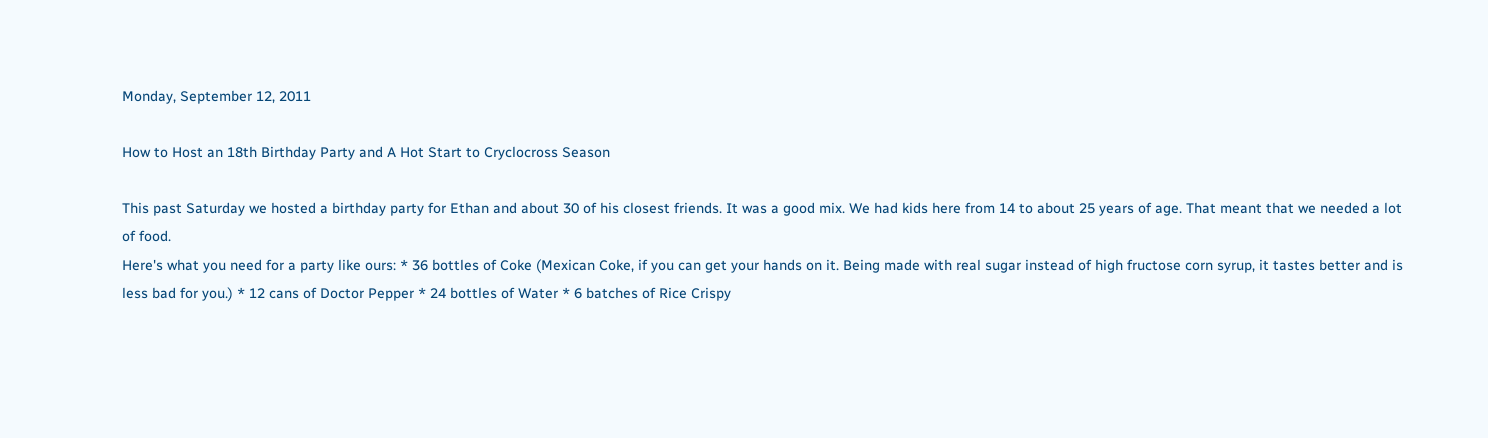Monday, September 12, 2011

How to Host an 18th Birthday Party and A Hot Start to Cryclocross Season

This past Saturday we hosted a birthday party for Ethan and about 30 of his closest friends. It was a good mix. We had kids here from 14 to about 25 years of age. That meant that we needed a lot of food.
Here's what you need for a party like ours: * 36 bottles of Coke (Mexican Coke, if you can get your hands on it. Being made with real sugar instead of high fructose corn syrup, it tastes better and is less bad for you.) * 12 cans of Doctor Pepper * 24 bottles of Water * 6 batches of Rice Crispy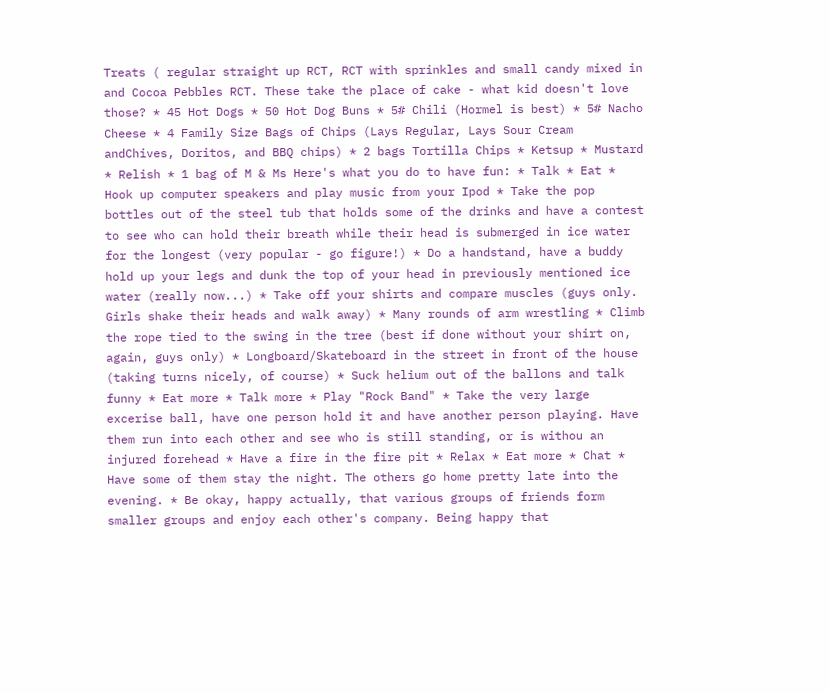Treats ( regular straight up RCT, RCT with sprinkles and small candy mixed in and Cocoa Pebbles RCT. These take the place of cake - what kid doesn't love those? * 45 Hot Dogs * 50 Hot Dog Buns * 5# Chili (Hormel is best) * 5# Nacho Cheese * 4 Family Size Bags of Chips (Lays Regular, Lays Sour Cream andChives, Doritos, and BBQ chips) * 2 bags Tortilla Chips * Ketsup * Mustard * Relish * 1 bag of M & Ms Here's what you do to have fun: * Talk * Eat * Hook up computer speakers and play music from your Ipod * Take the pop bottles out of the steel tub that holds some of the drinks and have a contest to see who can hold their breath while their head is submerged in ice water for the longest (very popular - go figure!) * Do a handstand, have a buddy hold up your legs and dunk the top of your head in previously mentioned ice water (really now...) * Take off your shirts and compare muscles (guys only. Girls shake their heads and walk away) * Many rounds of arm wrestling * Climb the rope tied to the swing in the tree (best if done without your shirt on, again, guys only) * Longboard/Skateboard in the street in front of the house (taking turns nicely, of course) * Suck helium out of the ballons and talk funny * Eat more * Talk more * Play "Rock Band" * Take the very large excerise ball, have one person hold it and have another person playing. Have them run into each other and see who is still standing, or is withou an injured forehead * Have a fire in the fire pit * Relax * Eat more * Chat * Have some of them stay the night. The others go home pretty late into the evening. * Be okay, happy actually, that various groups of friends form smaller groups and enjoy each other's company. Being happy that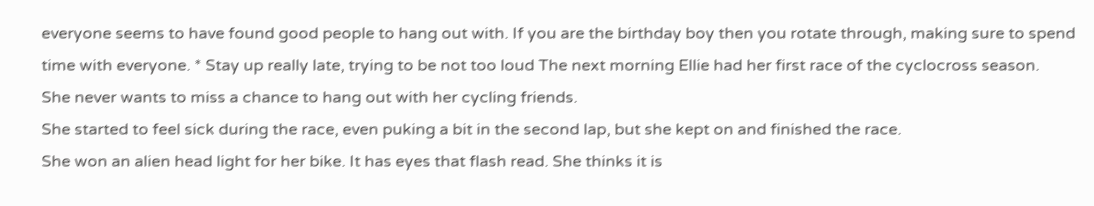everyone seems to have found good people to hang out with. If you are the birthday boy then you rotate through, making sure to spend time with everyone. * Stay up really late, trying to be not too loud The next morning Ellie had her first race of the cyclocross season.
She never wants to miss a chance to hang out with her cycling friends.
She started to feel sick during the race, even puking a bit in the second lap, but she kept on and finished the race.
She won an alien head light for her bike. It has eyes that flash read. She thinks it is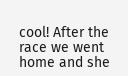cool! After the race we went home and she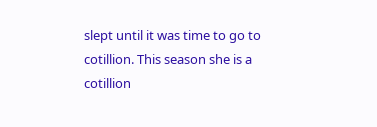slept until it was time to go to cotillion. This season she is a cotillion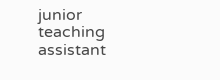junior teaching assistant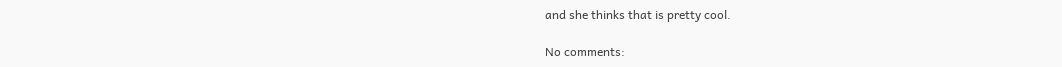and she thinks that is pretty cool.

No comments: